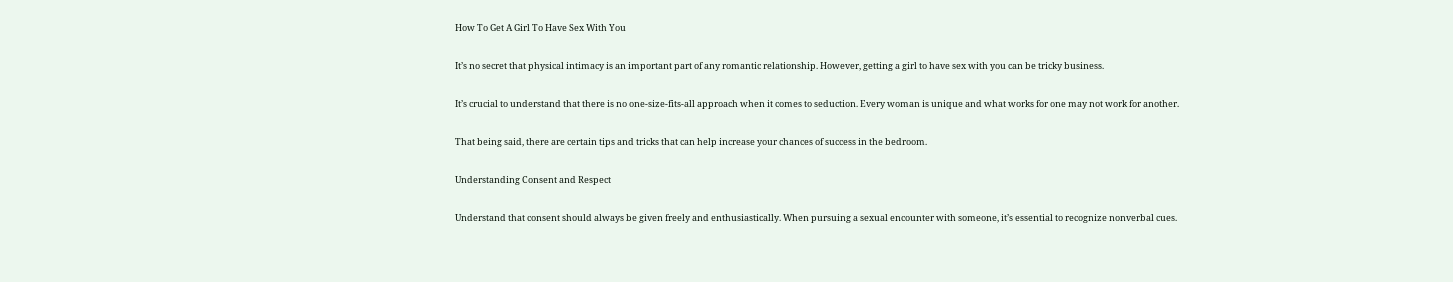How To Get A Girl To Have Sex With You

It’s no secret that physical intimacy is an important part of any romantic relationship. However, getting a girl to have sex with you can be tricky business.

It’s crucial to understand that there is no one-size-fits-all approach when it comes to seduction. Every woman is unique and what works for one may not work for another.

That being said, there are certain tips and tricks that can help increase your chances of success in the bedroom.

Understanding Consent and Respect

Understand that consent should always be given freely and enthusiastically. When pursuing a sexual encounter with someone, it’s essential to recognize nonverbal cues.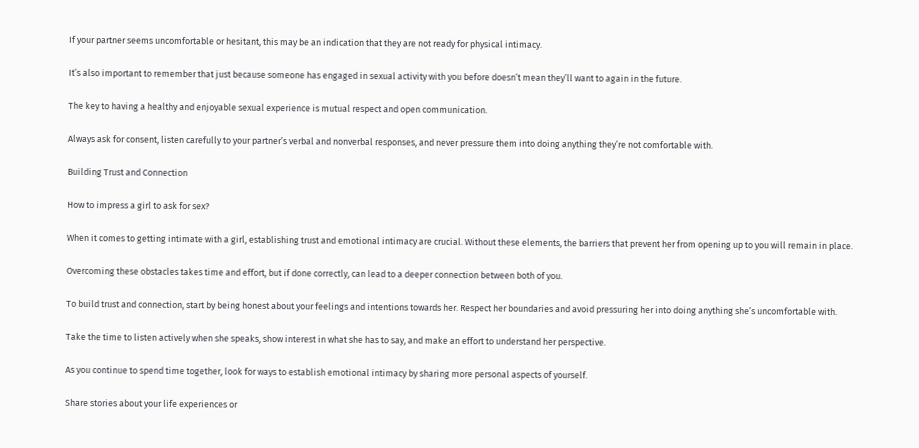If your partner seems uncomfortable or hesitant, this may be an indication that they are not ready for physical intimacy.

It’s also important to remember that just because someone has engaged in sexual activity with you before doesn’t mean they’ll want to again in the future.

The key to having a healthy and enjoyable sexual experience is mutual respect and open communication.

Always ask for consent, listen carefully to your partner’s verbal and nonverbal responses, and never pressure them into doing anything they’re not comfortable with.

Building Trust and Connection

How to impress a girl to ask for sex?

When it comes to getting intimate with a girl, establishing trust and emotional intimacy are crucial. Without these elements, the barriers that prevent her from opening up to you will remain in place.

Overcoming these obstacles takes time and effort, but if done correctly, can lead to a deeper connection between both of you.

To build trust and connection, start by being honest about your feelings and intentions towards her. Respect her boundaries and avoid pressuring her into doing anything she’s uncomfortable with.

Take the time to listen actively when she speaks, show interest in what she has to say, and make an effort to understand her perspective.

As you continue to spend time together, look for ways to establish emotional intimacy by sharing more personal aspects of yourself.

Share stories about your life experiences or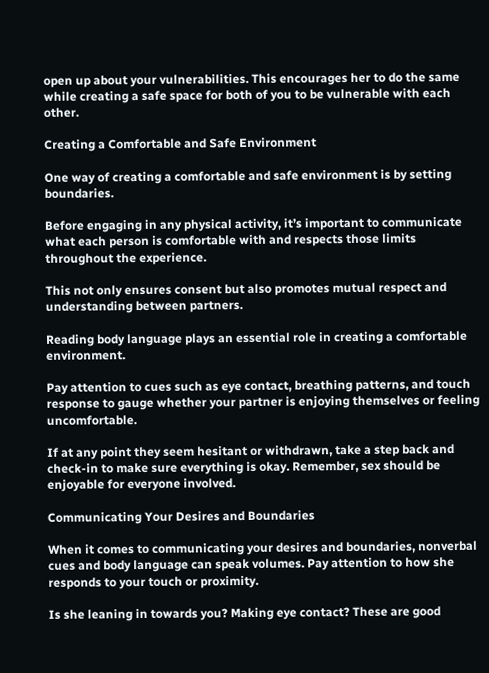open up about your vulnerabilities. This encourages her to do the same while creating a safe space for both of you to be vulnerable with each other.

Creating a Comfortable and Safe Environment

One way of creating a comfortable and safe environment is by setting boundaries.

Before engaging in any physical activity, it’s important to communicate what each person is comfortable with and respects those limits throughout the experience.

This not only ensures consent but also promotes mutual respect and understanding between partners.

Reading body language plays an essential role in creating a comfortable environment.

Pay attention to cues such as eye contact, breathing patterns, and touch response to gauge whether your partner is enjoying themselves or feeling uncomfortable.

If at any point they seem hesitant or withdrawn, take a step back and check-in to make sure everything is okay. Remember, sex should be enjoyable for everyone involved.

Communicating Your Desires and Boundaries

When it comes to communicating your desires and boundaries, nonverbal cues and body language can speak volumes. Pay attention to how she responds to your touch or proximity.

Is she leaning in towards you? Making eye contact? These are good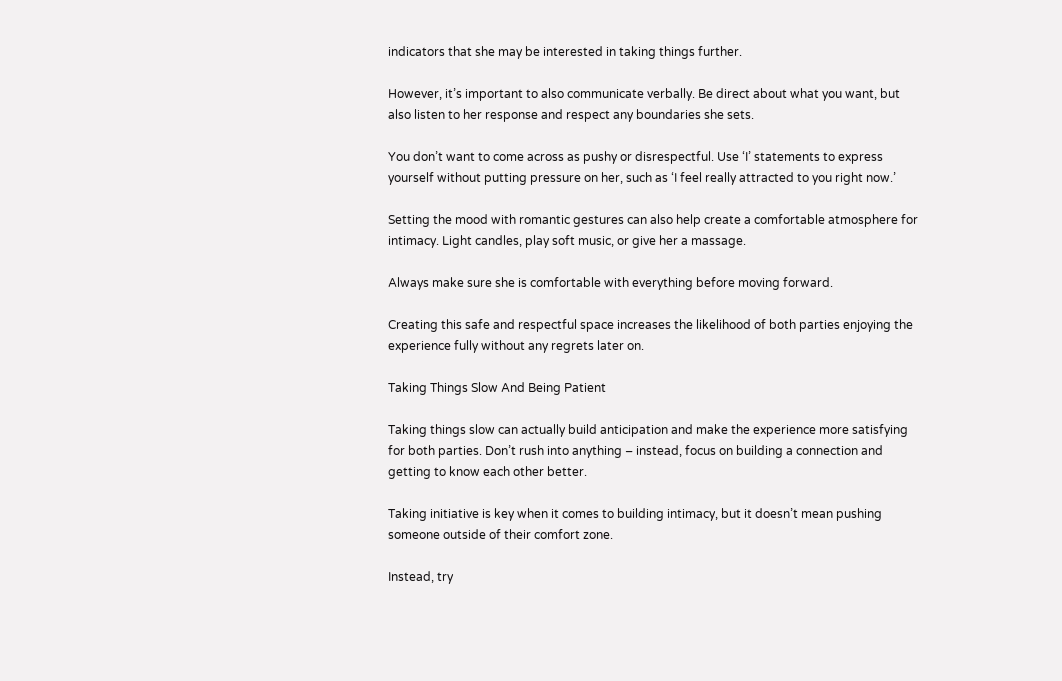indicators that she may be interested in taking things further.

However, it’s important to also communicate verbally. Be direct about what you want, but also listen to her response and respect any boundaries she sets.

You don’t want to come across as pushy or disrespectful. Use ‘I’ statements to express yourself without putting pressure on her, such as ‘I feel really attracted to you right now.’

Setting the mood with romantic gestures can also help create a comfortable atmosphere for intimacy. Light candles, play soft music, or give her a massage.

Always make sure she is comfortable with everything before moving forward.

Creating this safe and respectful space increases the likelihood of both parties enjoying the experience fully without any regrets later on.

Taking Things Slow And Being Patient

Taking things slow can actually build anticipation and make the experience more satisfying for both parties. Don’t rush into anything – instead, focus on building a connection and getting to know each other better.

Taking initiative is key when it comes to building intimacy, but it doesn’t mean pushing someone outside of their comfort zone.

Instead, try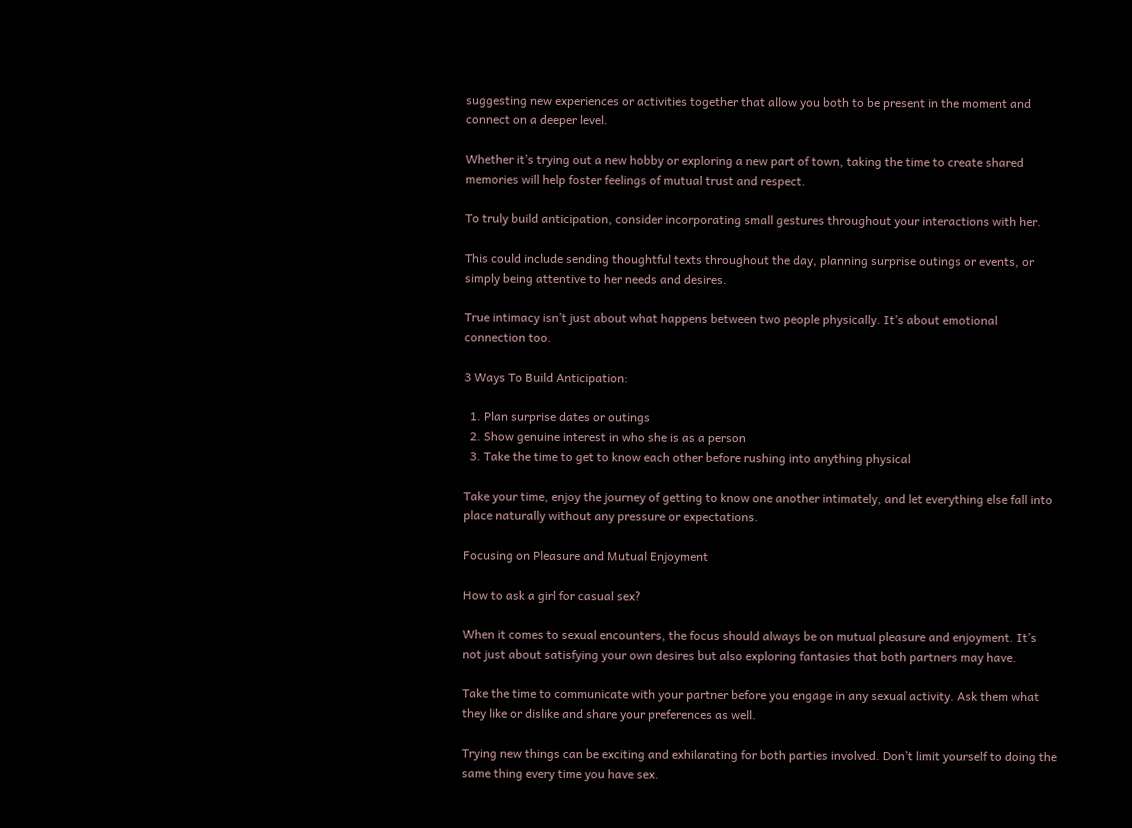suggesting new experiences or activities together that allow you both to be present in the moment and connect on a deeper level.

Whether it’s trying out a new hobby or exploring a new part of town, taking the time to create shared memories will help foster feelings of mutual trust and respect.

To truly build anticipation, consider incorporating small gestures throughout your interactions with her.

This could include sending thoughtful texts throughout the day, planning surprise outings or events, or simply being attentive to her needs and desires.

True intimacy isn’t just about what happens between two people physically. It’s about emotional connection too.

3 Ways To Build Anticipation:

  1. Plan surprise dates or outings
  2. Show genuine interest in who she is as a person
  3. Take the time to get to know each other before rushing into anything physical

Take your time, enjoy the journey of getting to know one another intimately, and let everything else fall into place naturally without any pressure or expectations.

Focusing on Pleasure and Mutual Enjoyment

How to ask a girl for casual sex?

When it comes to sexual encounters, the focus should always be on mutual pleasure and enjoyment. It’s not just about satisfying your own desires but also exploring fantasies that both partners may have.

Take the time to communicate with your partner before you engage in any sexual activity. Ask them what they like or dislike and share your preferences as well.

Trying new things can be exciting and exhilarating for both parties involved. Don’t limit yourself to doing the same thing every time you have sex.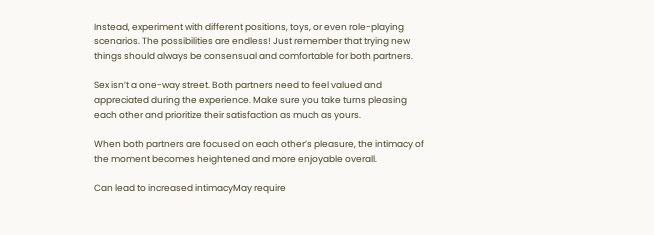Instead, experiment with different positions, toys, or even role-playing scenarios. The possibilities are endless! Just remember that trying new things should always be consensual and comfortable for both partners.

Sex isn’t a one-way street. Both partners need to feel valued and appreciated during the experience. Make sure you take turns pleasing each other and prioritize their satisfaction as much as yours.

When both partners are focused on each other’s pleasure, the intimacy of the moment becomes heightened and more enjoyable overall.

Can lead to increased intimacyMay require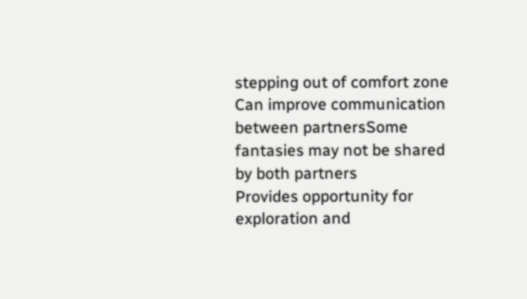stepping out of comfort zone
Can improve communication between partnersSome fantasies may not be shared by both partners
Provides opportunity for exploration and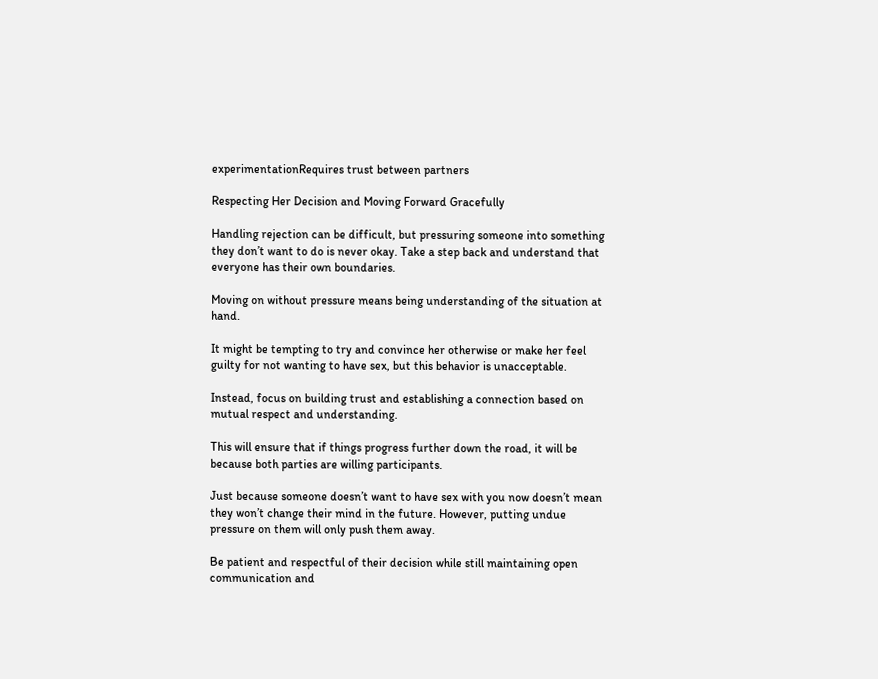experimentationRequires trust between partners

Respecting Her Decision and Moving Forward Gracefully

Handling rejection can be difficult, but pressuring someone into something they don’t want to do is never okay. Take a step back and understand that everyone has their own boundaries.

Moving on without pressure means being understanding of the situation at hand.

It might be tempting to try and convince her otherwise or make her feel guilty for not wanting to have sex, but this behavior is unacceptable.

Instead, focus on building trust and establishing a connection based on mutual respect and understanding.

This will ensure that if things progress further down the road, it will be because both parties are willing participants.

Just because someone doesn’t want to have sex with you now doesn’t mean they won’t change their mind in the future. However, putting undue pressure on them will only push them away.

Be patient and respectful of their decision while still maintaining open communication and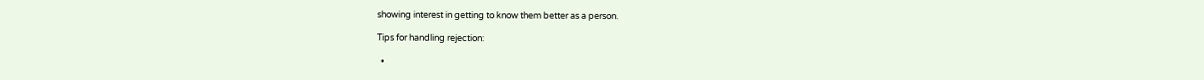showing interest in getting to know them better as a person.

Tips for handling rejection:

  •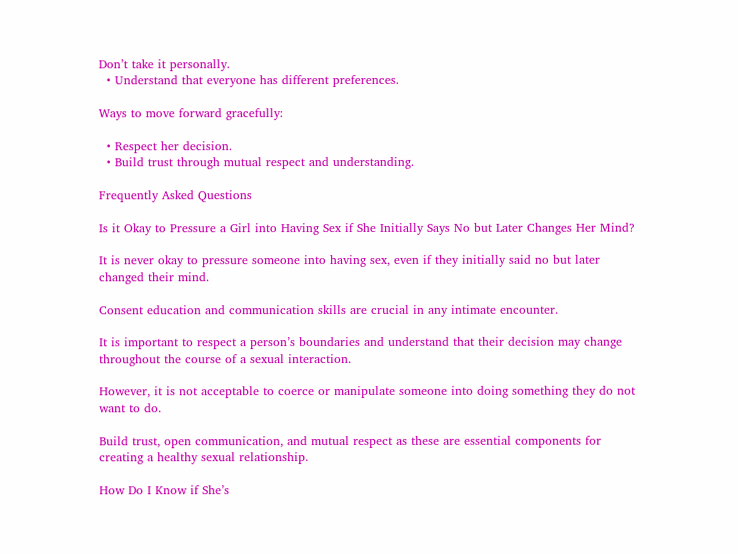Don’t take it personally.
  • Understand that everyone has different preferences.

Ways to move forward gracefully:

  • Respect her decision.
  • Build trust through mutual respect and understanding.

Frequently Asked Questions

Is it Okay to Pressure a Girl into Having Sex if She Initially Says No but Later Changes Her Mind?

It is never okay to pressure someone into having sex, even if they initially said no but later changed their mind.

Consent education and communication skills are crucial in any intimate encounter.

It is important to respect a person’s boundaries and understand that their decision may change throughout the course of a sexual interaction.

However, it is not acceptable to coerce or manipulate someone into doing something they do not want to do.

Build trust, open communication, and mutual respect as these are essential components for creating a healthy sexual relationship.

How Do I Know if She’s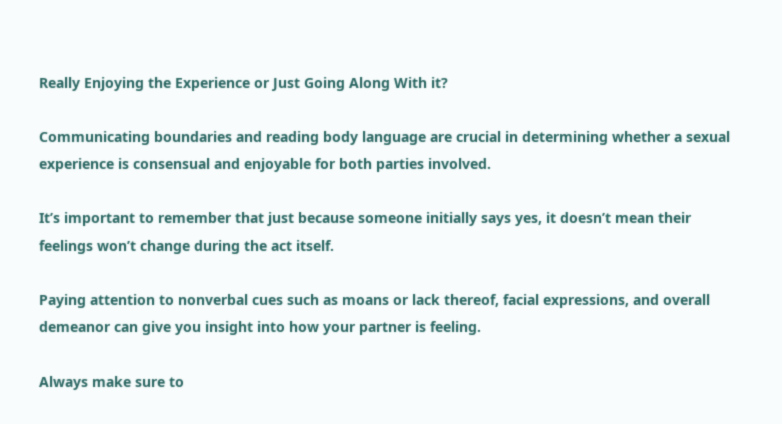Really Enjoying the Experience or Just Going Along With it?

Communicating boundaries and reading body language are crucial in determining whether a sexual experience is consensual and enjoyable for both parties involved.

It’s important to remember that just because someone initially says yes, it doesn’t mean their feelings won’t change during the act itself.

Paying attention to nonverbal cues such as moans or lack thereof, facial expressions, and overall demeanor can give you insight into how your partner is feeling.

Always make sure to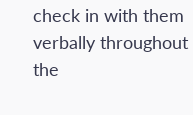check in with them verbally throughout the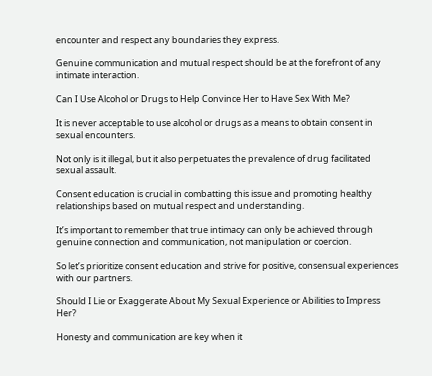encounter and respect any boundaries they express.

Genuine communication and mutual respect should be at the forefront of any intimate interaction.

Can I Use Alcohol or Drugs to Help Convince Her to Have Sex With Me?

It is never acceptable to use alcohol or drugs as a means to obtain consent in sexual encounters.

Not only is it illegal, but it also perpetuates the prevalence of drug facilitated sexual assault.

Consent education is crucial in combatting this issue and promoting healthy relationships based on mutual respect and understanding.

It’s important to remember that true intimacy can only be achieved through genuine connection and communication, not manipulation or coercion.

So let’s prioritize consent education and strive for positive, consensual experiences with our partners.

Should I Lie or Exaggerate About My Sexual Experience or Abilities to Impress Her?

Honesty and communication are key when it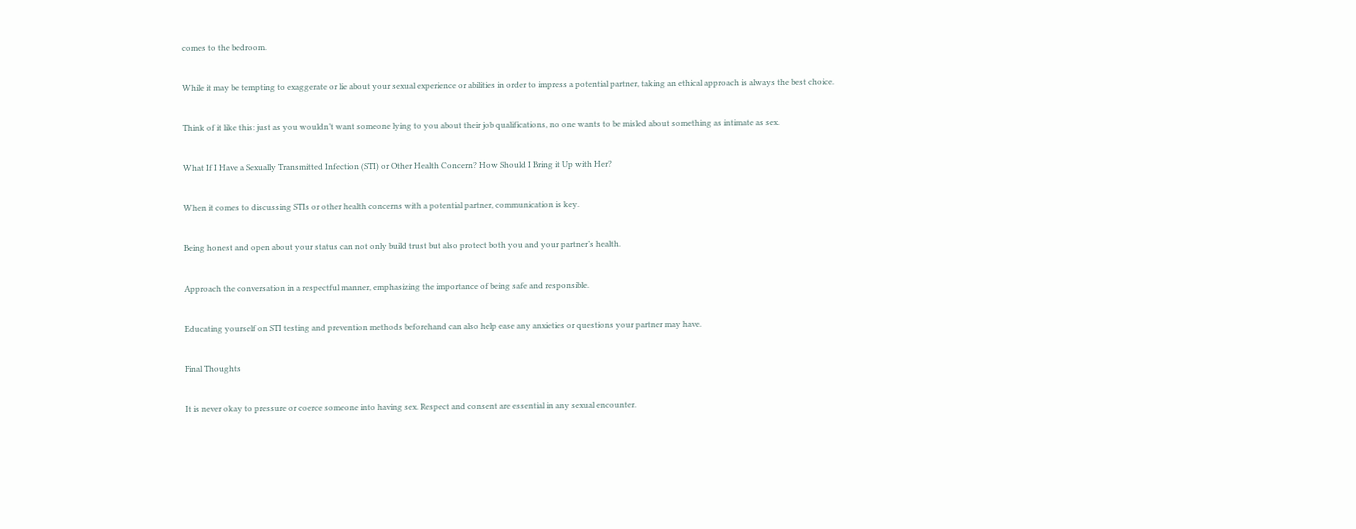comes to the bedroom.

While it may be tempting to exaggerate or lie about your sexual experience or abilities in order to impress a potential partner, taking an ethical approach is always the best choice.

Think of it like this: just as you wouldn’t want someone lying to you about their job qualifications, no one wants to be misled about something as intimate as sex.

What If I Have a Sexually Transmitted Infection (STI) or Other Health Concern? How Should I Bring it Up with Her?

When it comes to discussing STIs or other health concerns with a potential partner, communication is key.

Being honest and open about your status can not only build trust but also protect both you and your partner’s health.

Approach the conversation in a respectful manner, emphasizing the importance of being safe and responsible.

Educating yourself on STI testing and prevention methods beforehand can also help ease any anxieties or questions your partner may have.

Final Thoughts

It is never okay to pressure or coerce someone into having sex. Respect and consent are essential in any sexual encounter.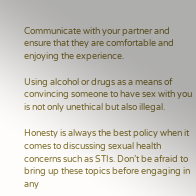Communicate with your partner and ensure that they are comfortable and enjoying the experience.

Using alcohol or drugs as a means of convincing someone to have sex with you is not only unethical but also illegal.

Honesty is always the best policy when it comes to discussing sexual health concerns such as STIs. Don’t be afraid to bring up these topics before engaging in any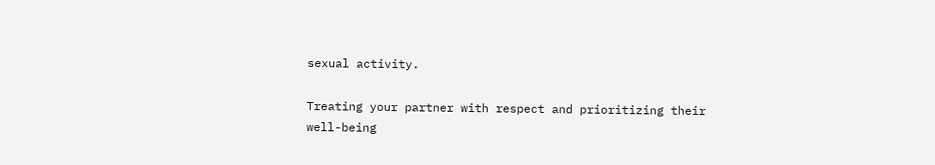sexual activity.

Treating your partner with respect and prioritizing their well-being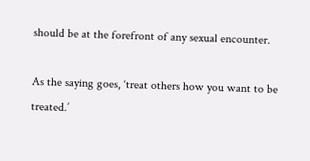should be at the forefront of any sexual encounter.

As the saying goes, ‘treat others how you want to be treated.’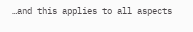…and this applies to all aspects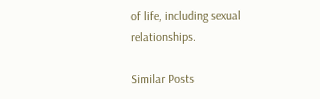of life, including sexual relationships.

Similar Posts